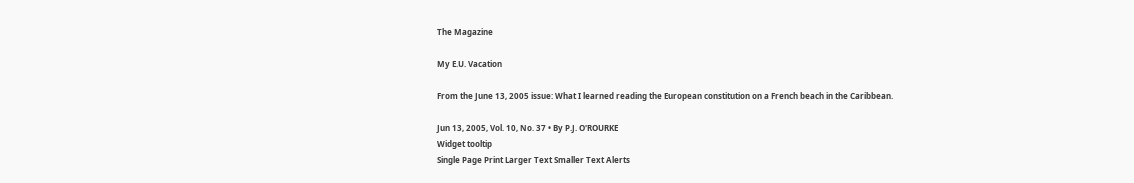The Magazine

My E.U. Vacation

From the June 13, 2005 issue: What I learned reading the European constitution on a French beach in the Caribbean.

Jun 13, 2005, Vol. 10, No. 37 • By P.J. O'ROURKE
Widget tooltip
Single Page Print Larger Text Smaller Text Alerts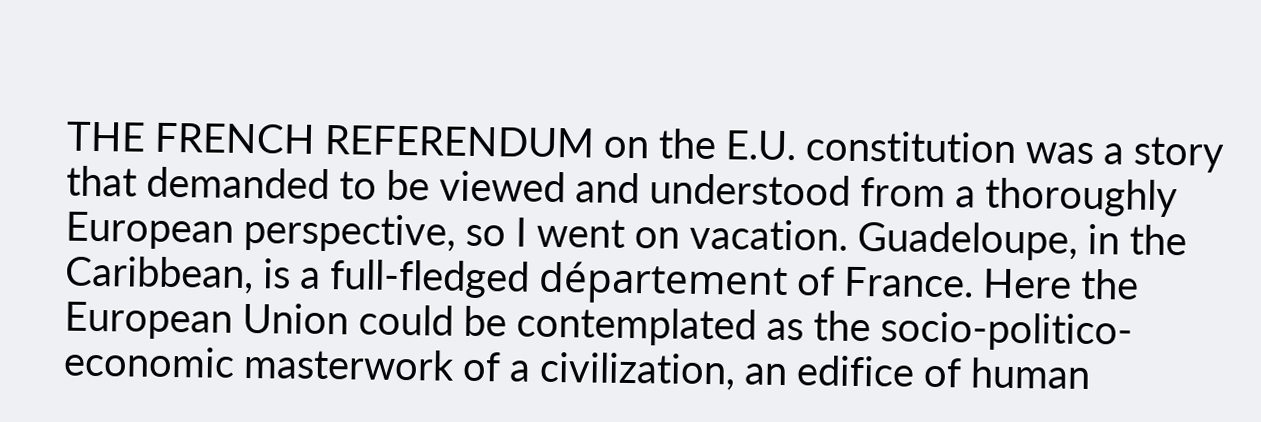THE FRENCH REFERENDUM on the E.U. constitution was a story that demanded to be viewed and understood from a thoroughly European perspective, so I went on vacation. Guadeloupe, in the Caribbean, is a full-fledged département of France. Here the European Union could be contemplated as the socio-politico-economic masterwork of a civilization, an edifice of human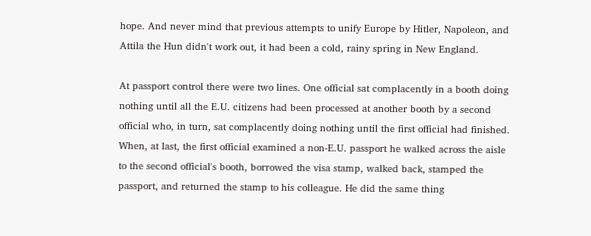hope. And never mind that previous attempts to unify Europe by Hitler, Napoleon, and Attila the Hun didn't work out, it had been a cold, rainy spring in New England.

At passport control there were two lines. One official sat complacently in a booth doing nothing until all the E.U. citizens had been processed at another booth by a second official who, in turn, sat complacently doing nothing until the first official had finished. When, at last, the first official examined a non-E.U. passport he walked across the aisle to the second official's booth, borrowed the visa stamp, walked back, stamped the passport, and returned the stamp to his colleague. He did the same thing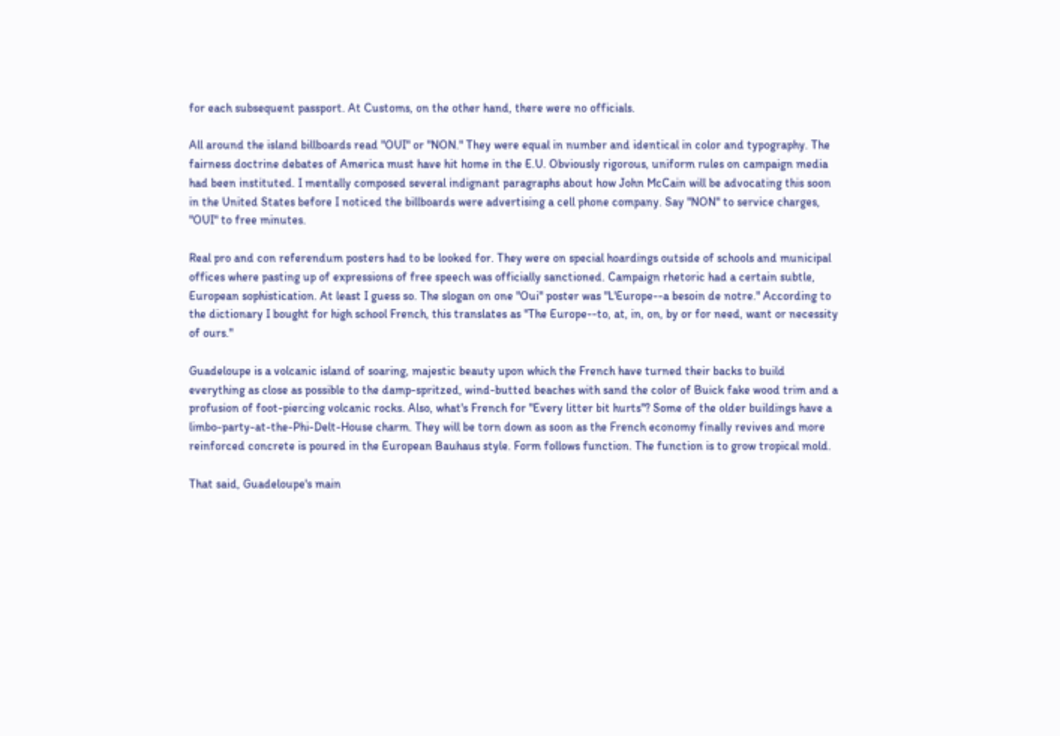for each subsequent passport. At Customs, on the other hand, there were no officials.

All around the island billboards read "OUI" or "NON." They were equal in number and identical in color and typography. The fairness doctrine debates of America must have hit home in the E.U. Obviously rigorous, uniform rules on campaign media had been instituted. I mentally composed several indignant paragraphs about how John McCain will be advocating this soon in the United States before I noticed the billboards were advertising a cell phone company. Say "NON" to service charges, "OUI" to free minutes.

Real pro and con referendum posters had to be looked for. They were on special hoardings outside of schools and municipal offices where pasting up of expressions of free speech was officially sanctioned. Campaign rhetoric had a certain subtle, European sophistication. At least I guess so. The slogan on one "Oui" poster was "L'Europe--a besoin de notre." According to the dictionary I bought for high school French, this translates as "The Europe--to, at, in, on, by or for need, want or necessity of ours."

Guadeloupe is a volcanic island of soaring, majestic beauty upon which the French have turned their backs to build everything as close as possible to the damp-spritzed, wind-butted beaches with sand the color of Buick fake wood trim and a profusion of foot-piercing volcanic rocks. Also, what's French for "Every litter bit hurts"? Some of the older buildings have a limbo-party-at-the-Phi-Delt-House charm. They will be torn down as soon as the French economy finally revives and more reinforced concrete is poured in the European Bauhaus style. Form follows function. The function is to grow tropical mold.

That said, Guadeloupe's main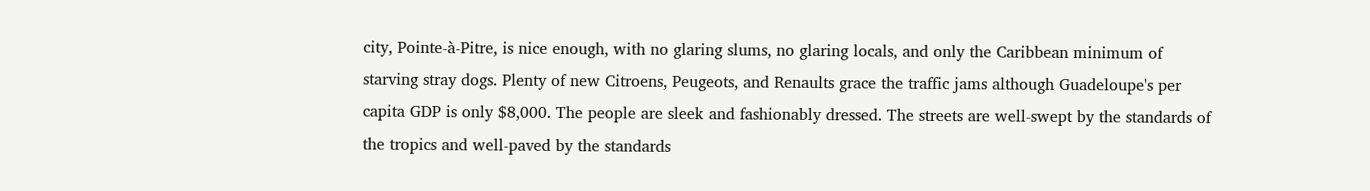city, Pointe-à-Pitre, is nice enough, with no glaring slums, no glaring locals, and only the Caribbean minimum of starving stray dogs. Plenty of new Citroens, Peugeots, and Renaults grace the traffic jams although Guadeloupe's per capita GDP is only $8,000. The people are sleek and fashionably dressed. The streets are well-swept by the standards of the tropics and well-paved by the standards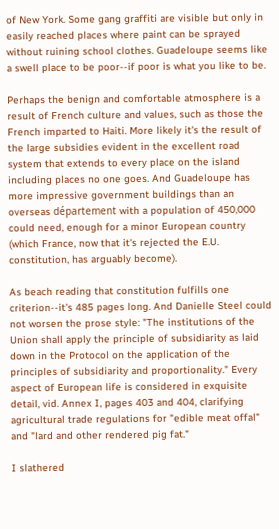of New York. Some gang graffiti are visible but only in easily reached places where paint can be sprayed without ruining school clothes. Guadeloupe seems like a swell place to be poor--if poor is what you like to be.

Perhaps the benign and comfortable atmosphere is a result of French culture and values, such as those the French imparted to Haiti. More likely it's the result of the large subsidies evident in the excellent road system that extends to every place on the island including places no one goes. And Guadeloupe has more impressive government buildings than an overseas département with a population of 450,000 could need, enough for a minor European country (which France, now that it's rejected the E.U. constitution, has arguably become).

As beach reading that constitution fulfills one criterion--it's 485 pages long. And Danielle Steel could not worsen the prose style: "The institutions of the Union shall apply the principle of subsidiarity as laid down in the Protocol on the application of the principles of subsidiarity and proportionality." Every aspect of European life is considered in exquisite detail, vid. Annex I, pages 403 and 404, clarifying agricultural trade regulations for "edible meat offal" and "lard and other rendered pig fat."

I slathered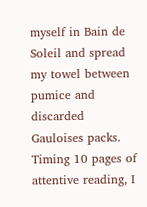myself in Bain de Soleil and spread my towel between pumice and discarded Gauloises packs. Timing 10 pages of attentive reading, I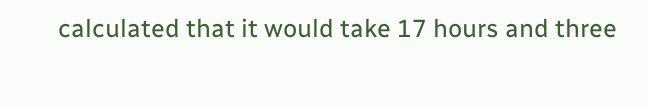calculated that it would take 17 hours and three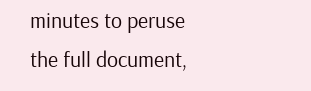minutes to peruse the full document,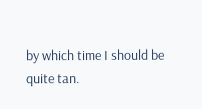by which time I should be quite tan.